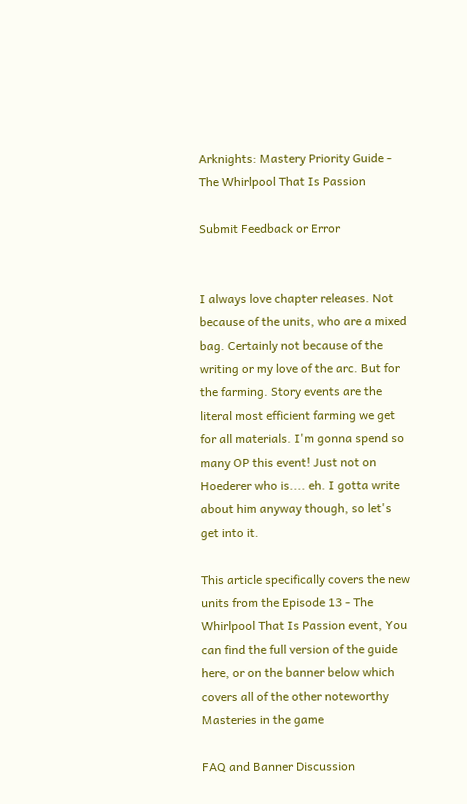Arknights: Mastery Priority Guide - The Whirlpool That Is Passion

Submit Feedback or Error


I always love chapter releases. Not because of the units, who are a mixed bag. Certainly not because of the writing or my love of the arc. But for the farming. Story events are the literal most efficient farming we get for all materials. I'm gonna spend so many OP this event! Just not on Hoederer who is.... eh. I gotta write about him anyway though, so let's get into it.

This article specifically covers the new units from the Episode 13 - The Whirlpool That Is Passion event, You can find the full version of the guide here, or on the banner below which covers all of the other noteworthy Masteries in the game

FAQ and Banner Discussion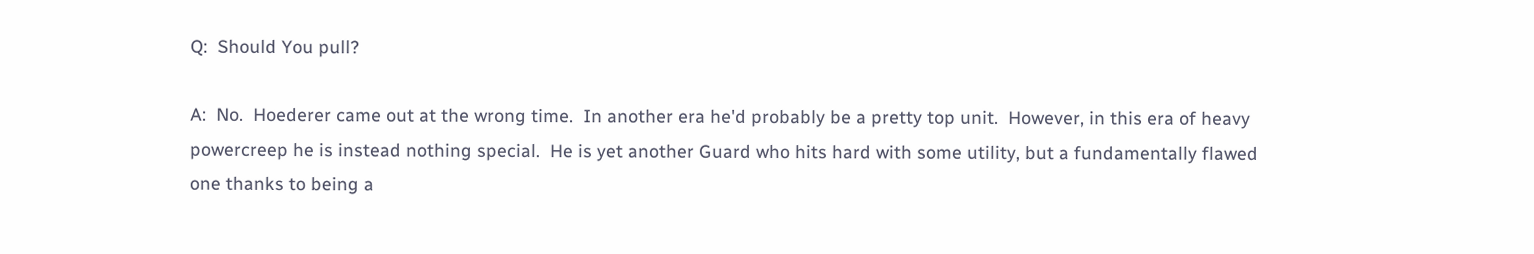Q:  Should You pull?

A:  No.  Hoederer came out at the wrong time.  In another era he'd probably be a pretty top unit.  However, in this era of heavy powercreep he is instead nothing special.  He is yet another Guard who hits hard with some utility, but a fundamentally flawed one thanks to being a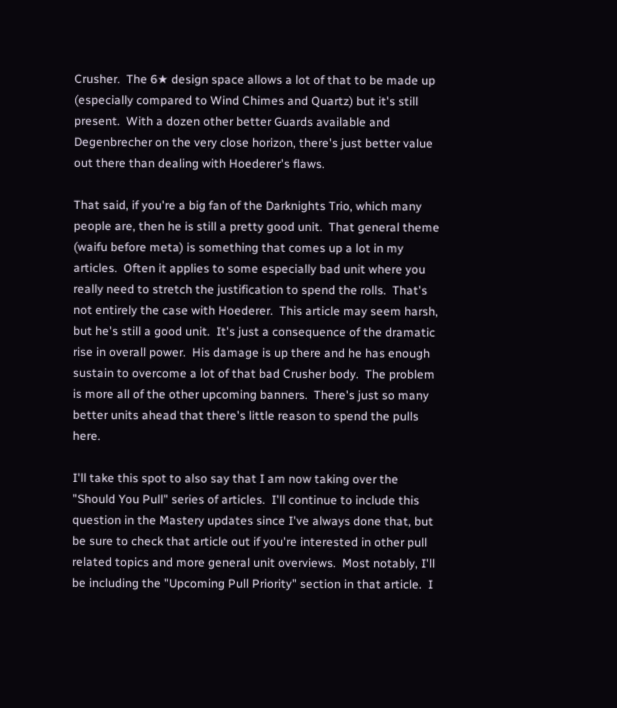Crusher.  The 6★ design space allows a lot of that to be made up (especially compared to Wind Chimes and Quartz) but it's still present.  With a dozen other better Guards available and Degenbrecher on the very close horizon, there's just better value out there than dealing with Hoederer's flaws.

That said, if you're a big fan of the Darknights Trio, which many people are, then he is still a pretty good unit.  That general theme (waifu before meta) is something that comes up a lot in my articles.  Often it applies to some especially bad unit where you really need to stretch the justification to spend the rolls.  That's not entirely the case with Hoederer.  This article may seem harsh, but he's still a good unit.  It's just a consequence of the dramatic rise in overall power.  His damage is up there and he has enough sustain to overcome a lot of that bad Crusher body.  The problem is more all of the other upcoming banners.  There's just so many better units ahead that there's little reason to spend the pulls here.

I'll take this spot to also say that I am now taking over the "Should You Pull" series of articles.  I'll continue to include this question in the Mastery updates since I've always done that, but be sure to check that article out if you're interested in other pull related topics and more general unit overviews.  Most notably, I'll be including the "Upcoming Pull Priority" section in that article.  I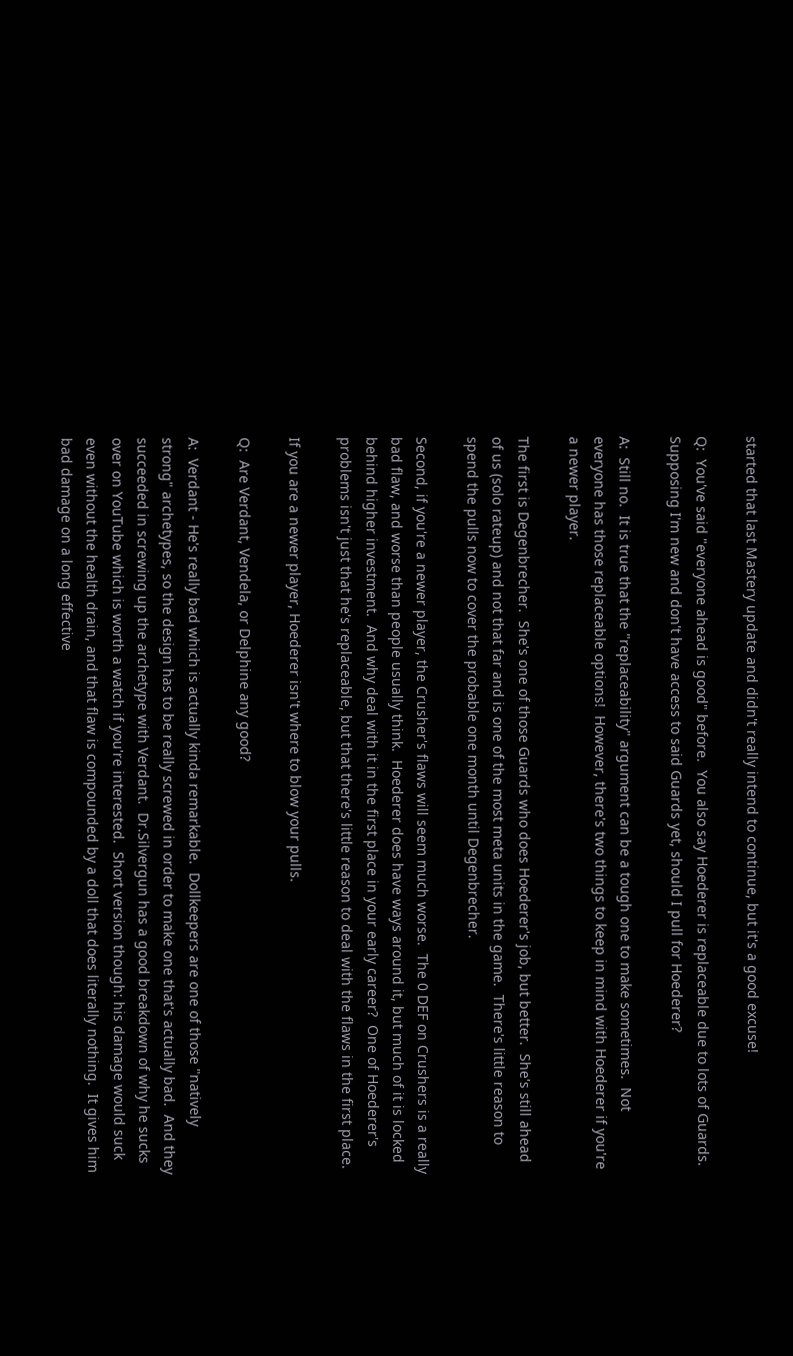started that last Mastery update and didn't really intend to continue, but it's a good excuse!

Q:  You've said "everyone ahead is good" before.  You also say Hoederer is replaceable due to lots of Guards.  Supposing I'm new and don't have access to said Guards yet, should I pull for Hoederer?

A:  Still no.  It is true that the "replaceability" argument can be a tough one to make sometimes.  Not everyone has those replaceable options!  However, there's two things to keep in mind with Hoederer if you're a newer player.

The first is Degenbrecher.  She's one of those Guards who does Hoederer's job, but better.  She's still ahead of us (solo rateup) and not that far and is one of the most meta units in the game.  There's little reason to spend the pulls now to cover the probable one month until Degenbrecher.

Second, if you're a newer player, the Crusher's flaws will seem much worse.  The 0 DEF on Crushers is a really bad flaw, and worse than people usually think.  Hoederer does have ways around it, but much of it is locked behind higher investment.  And why deal with it in the first place in your early career?  One of Hoederer's problems isn't just that he's replaceable, but that there's little reason to deal with the flaws in the first place.

If you are a newer player, Hoederer isn't where to blow your pulls.

Q:  Are Verdant, Vendela, or Delphine any good?

A:  Verdant - He's really bad which is actually kinda remarkable.  Dollkeepers are one of those "natively strong" archetypes, so the design has to be really screwed in order to make one that's actually bad.  And they succeeded in screwing up the archetype with Verdant.  Dr.Silvergun has a good breakdown of why he sucks over on YouTube which is worth a watch if you're interested.  Short version though: his damage would suck even without the health drain, and that flaw is compounded by a doll that does literally nothing.  It gives him bad damage on a long effective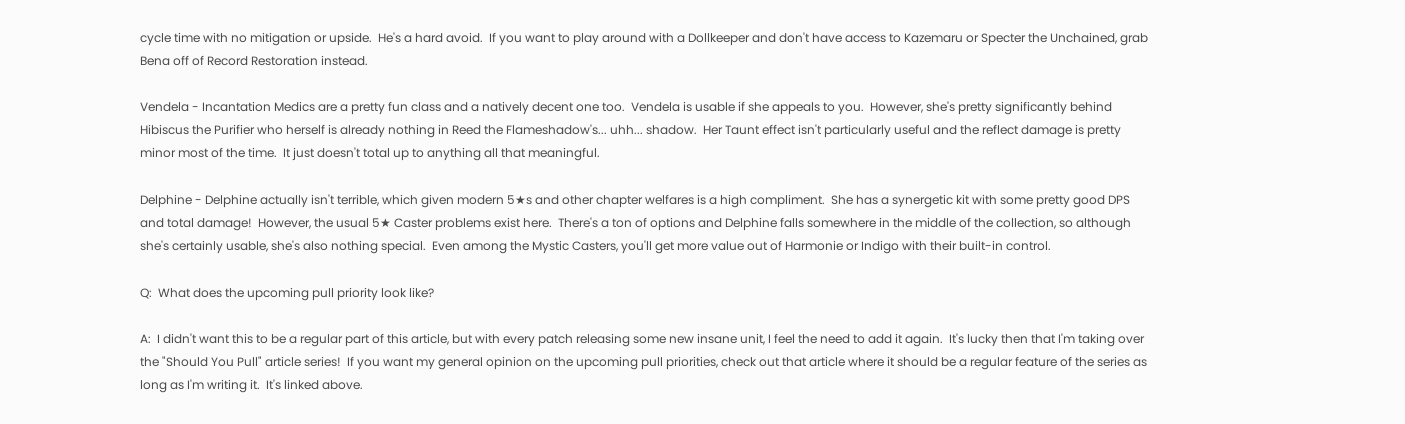cycle time with no mitigation or upside.  He's a hard avoid.  If you want to play around with a Dollkeeper and don't have access to Kazemaru or Specter the Unchained, grab Bena off of Record Restoration instead.

Vendela - Incantation Medics are a pretty fun class and a natively decent one too.  Vendela is usable if she appeals to you.  However, she's pretty significantly behind Hibiscus the Purifier who herself is already nothing in Reed the Flameshadow's... uhh... shadow.  Her Taunt effect isn't particularly useful and the reflect damage is pretty minor most of the time.  It just doesn't total up to anything all that meaningful.

Delphine - Delphine actually isn't terrible, which given modern 5★s and other chapter welfares is a high compliment.  She has a synergetic kit with some pretty good DPS and total damage!  However, the usual 5★ Caster problems exist here.  There's a ton of options and Delphine falls somewhere in the middle of the collection, so although she's certainly usable, she's also nothing special.  Even among the Mystic Casters, you'll get more value out of Harmonie or Indigo with their built-in control.

Q:  What does the upcoming pull priority look like?

A:  I didn't want this to be a regular part of this article, but with every patch releasing some new insane unit, I feel the need to add it again.  It's lucky then that I'm taking over the "Should You Pull" article series!  If you want my general opinion on the upcoming pull priorities, check out that article where it should be a regular feature of the series as long as I'm writing it.  It's linked above.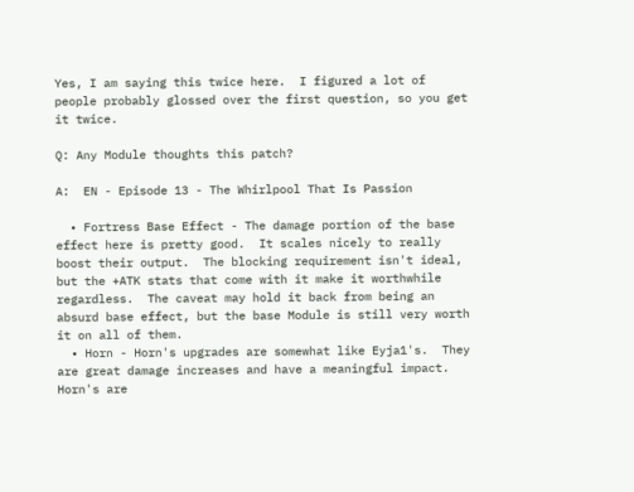Yes, I am saying this twice here.  I figured a lot of people probably glossed over the first question, so you get it twice.

Q: Any Module thoughts this patch?

A:  EN - Episode 13 - The Whirlpool That Is Passion

  • Fortress Base Effect - The damage portion of the base effect here is pretty good.  It scales nicely to really boost their output.  The blocking requirement isn't ideal, but the +ATK stats that come with it make it worthwhile regardless.  The caveat may hold it back from being an absurd base effect, but the base Module is still very worth it on all of them.
  • Horn - Horn's upgrades are somewhat like Eyja1's.  They are great damage increases and have a meaningful impact.  Horn's are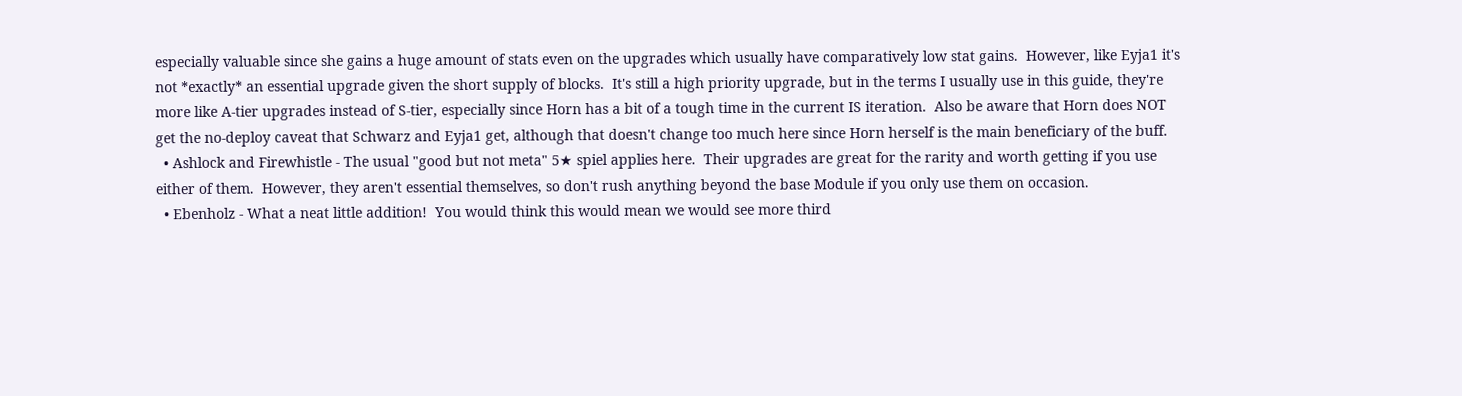especially valuable since she gains a huge amount of stats even on the upgrades which usually have comparatively low stat gains.  However, like Eyja1 it's not *exactly* an essential upgrade given the short supply of blocks.  It's still a high priority upgrade, but in the terms I usually use in this guide, they're more like A-tier upgrades instead of S-tier, especially since Horn has a bit of a tough time in the current IS iteration.  Also be aware that Horn does NOT get the no-deploy caveat that Schwarz and Eyja1 get, although that doesn't change too much here since Horn herself is the main beneficiary of the buff.
  • Ashlock and Firewhistle - The usual "good but not meta" 5★ spiel applies here.  Their upgrades are great for the rarity and worth getting if you use either of them.  However, they aren't essential themselves, so don't rush anything beyond the base Module if you only use them on occasion.
  • Ebenholz - What a neat little addition!  You would think this would mean we would see more third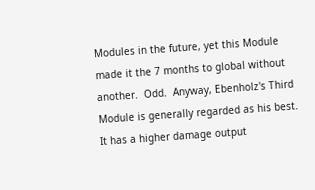Modules in the future, yet this Module made it the 7 months to global without another.  Odd.  Anyway, Ebenholz's Third Module is generally regarded as his best.  It has a higher damage output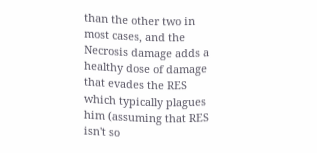than the other two in most cases, and the Necrosis damage adds a healthy dose of damage that evades the RES which typically plagues him (assuming that RES isn't so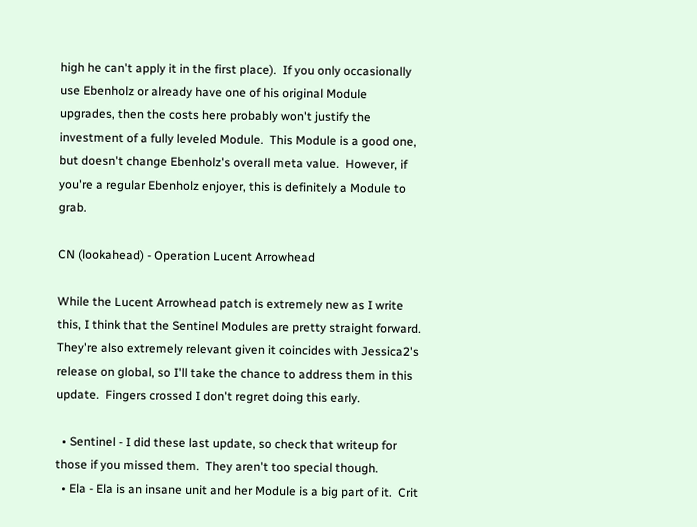high he can't apply it in the first place).  If you only occasionally use Ebenholz or already have one of his original Module upgrades, then the costs here probably won't justify the investment of a fully leveled Module.  This Module is a good one, but doesn't change Ebenholz's overall meta value.  However, if you're a regular Ebenholz enjoyer, this is definitely a Module to grab.

CN (lookahead) - Operation Lucent Arrowhead

While the Lucent Arrowhead patch is extremely new as I write this, I think that the Sentinel Modules are pretty straight forward.  They're also extremely relevant given it coincides with Jessica2's release on global, so I'll take the chance to address them in this update.  Fingers crossed I don't regret doing this early.

  • Sentinel - I did these last update, so check that writeup for those if you missed them.  They aren't too special though.
  • Ela - Ela is an insane unit and her Module is a big part of it.  Crit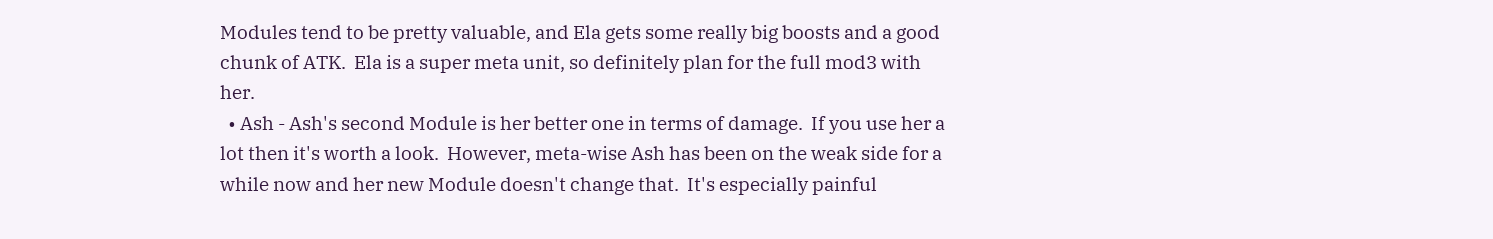Modules tend to be pretty valuable, and Ela gets some really big boosts and a good chunk of ATK.  Ela is a super meta unit, so definitely plan for the full mod3 with her.
  • Ash - Ash's second Module is her better one in terms of damage.  If you use her a lot then it's worth a look.  However, meta-wise Ash has been on the weak side for a while now and her new Module doesn't change that.  It's especially painful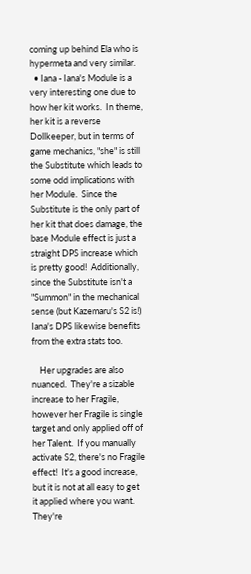coming up behind Ela who is hypermeta and very similar.
  • Iana - Iana's Module is a very interesting one due to how her kit works.  In theme, her kit is a reverse Dollkeeper, but in terms of game mechanics, "she" is still the Substitute which leads to some odd implications with her Module.  Since the Substitute is the only part of her kit that does damage, the base Module effect is just a straight DPS increase which is pretty good!  Additionally, since the Substitute isn't a "Summon" in the mechanical sense (but Kazemaru's S2 is!) Iana's DPS likewise benefits from the extra stats too.

    Her upgrades are also nuanced.  They're a sizable increase to her Fragile, however her Fragile is single target and only applied off of her Talent.  If you manually activate S2, there's no Fragile effect!  It's a good increase, but it is not at all easy to get it applied where you want.  They're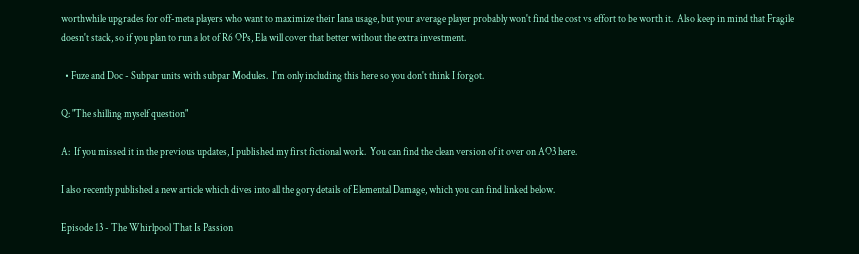worthwhile upgrades for off-meta players who want to maximize their Iana usage, but your average player probably won't find the cost vs effort to be worth it.  Also keep in mind that Fragile doesn't stack, so if you plan to run a lot of R6 OPs, Ela will cover that better without the extra investment.

  • Fuze and Doc - Subpar units with subpar Modules.  I'm only including this here so you don't think I forgot.

Q: "The shilling myself question"

A:  If you missed it in the previous updates, I published my first fictional work.  You can find the clean version of it over on AO3 here.

I also recently published a new article which dives into all the gory details of Elemental Damage, which you can find linked below.

Episode 13 - The Whirlpool That Is Passion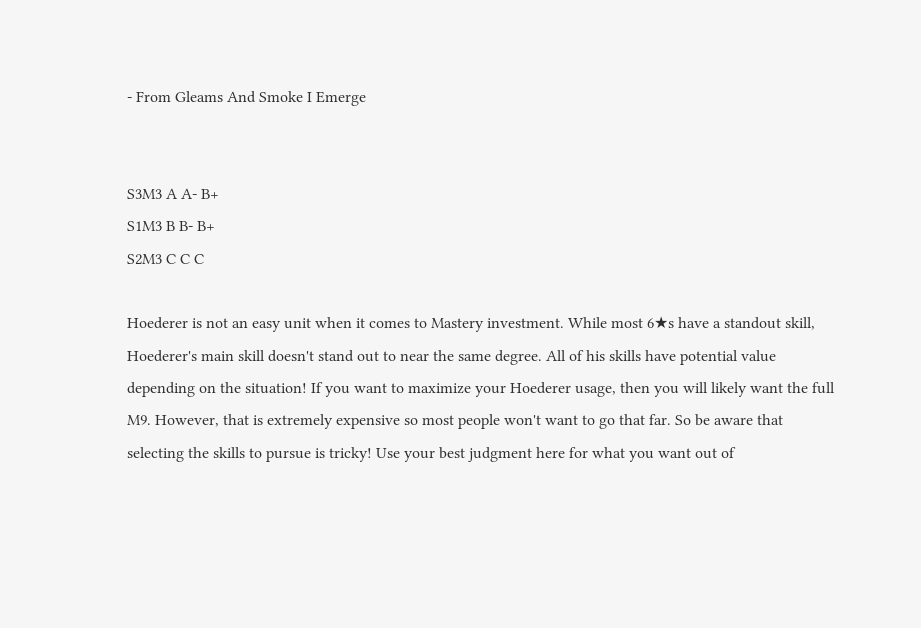- From Gleams And Smoke I Emerge


S3M3 A A- B+
S1M3 B B- B+
S2M3 C C C

Hoederer is not an easy unit when it comes to Mastery investment. While most 6★s have a standout skill, Hoederer's main skill doesn't stand out to near the same degree. All of his skills have potential value depending on the situation! If you want to maximize your Hoederer usage, then you will likely want the full M9. However, that is extremely expensive so most people won't want to go that far. So be aware that selecting the skills to pursue is tricky! Use your best judgment here for what you want out of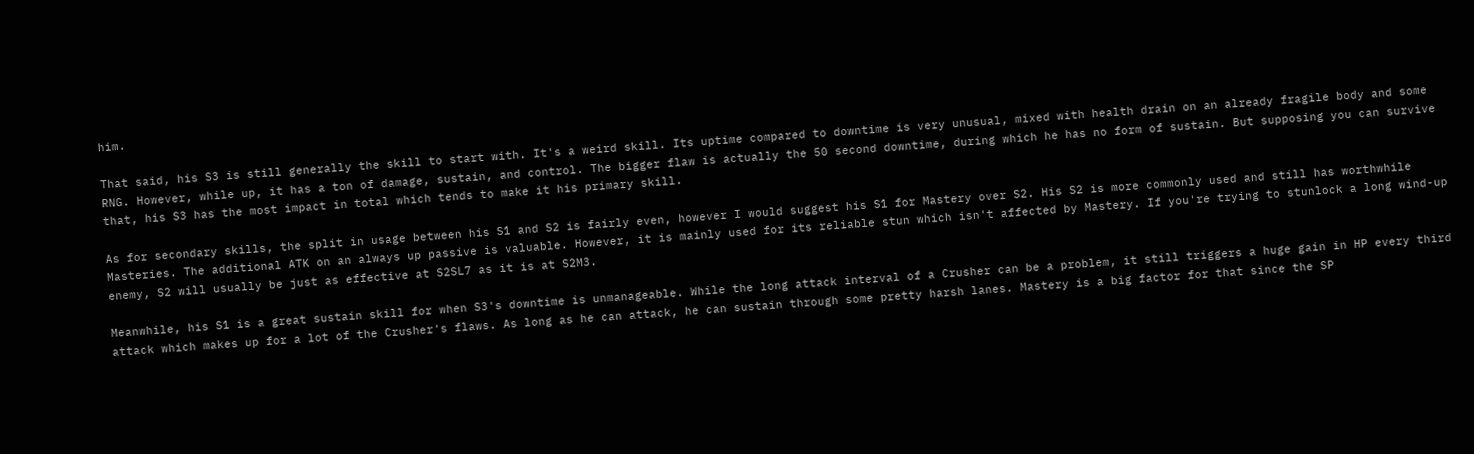him.

That said, his S3 is still generally the skill to start with. It's a weird skill. Its uptime compared to downtime is very unusual, mixed with health drain on an already fragile body and some RNG. However, while up, it has a ton of damage, sustain, and control. The bigger flaw is actually the 50 second downtime, during which he has no form of sustain. But supposing you can survive that, his S3 has the most impact in total which tends to make it his primary skill.

As for secondary skills, the split in usage between his S1 and S2 is fairly even, however I would suggest his S1 for Mastery over S2. His S2 is more commonly used and still has worthwhile Masteries. The additional ATK on an always up passive is valuable. However, it is mainly used for its reliable stun which isn't affected by Mastery. If you're trying to stunlock a long wind-up enemy, S2 will usually be just as effective at S2SL7 as it is at S2M3.

Meanwhile, his S1 is a great sustain skill for when S3's downtime is unmanageable. While the long attack interval of a Crusher can be a problem, it still triggers a huge gain in HP every third attack which makes up for a lot of the Crusher's flaws. As long as he can attack, he can sustain through some pretty harsh lanes. Mastery is a big factor for that since the SP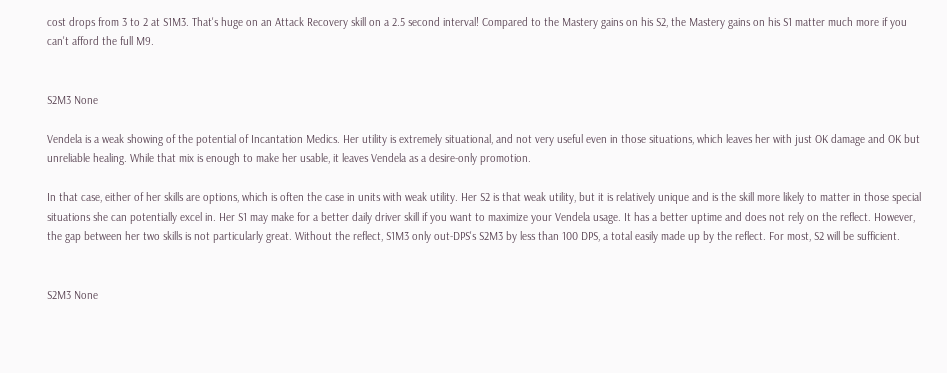cost drops from 3 to 2 at S1M3. That's huge on an Attack Recovery skill on a 2.5 second interval! Compared to the Mastery gains on his S2, the Mastery gains on his S1 matter much more if you can't afford the full M9.


S2M3 None

Vendela is a weak showing of the potential of Incantation Medics. Her utility is extremely situational, and not very useful even in those situations, which leaves her with just OK damage and OK but unreliable healing. While that mix is enough to make her usable, it leaves Vendela as a desire-only promotion.

In that case, either of her skills are options, which is often the case in units with weak utility. Her S2 is that weak utility, but it is relatively unique and is the skill more likely to matter in those special situations she can potentially excel in. Her S1 may make for a better daily driver skill if you want to maximize your Vendela usage. It has a better uptime and does not rely on the reflect. However, the gap between her two skills is not particularly great. Without the reflect, S1M3 only out-DPS's S2M3 by less than 100 DPS, a total easily made up by the reflect. For most, S2 will be sufficient.


S2M3 None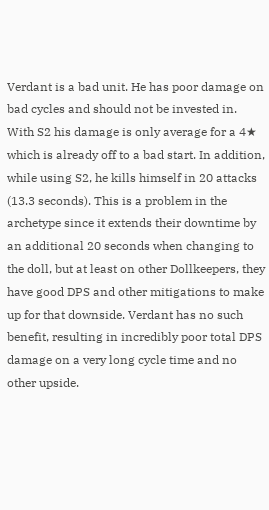Verdant is a bad unit. He has poor damage on bad cycles and should not be invested in. With S2 his damage is only average for a 4★ which is already off to a bad start. In addition, while using S2, he kills himself in 20 attacks (13.3 seconds). This is a problem in the archetype since it extends their downtime by an additional 20 seconds when changing to the doll, but at least on other Dollkeepers, they have good DPS and other mitigations to make up for that downside. Verdant has no such benefit, resulting in incredibly poor total DPS damage on a very long cycle time and no other upside.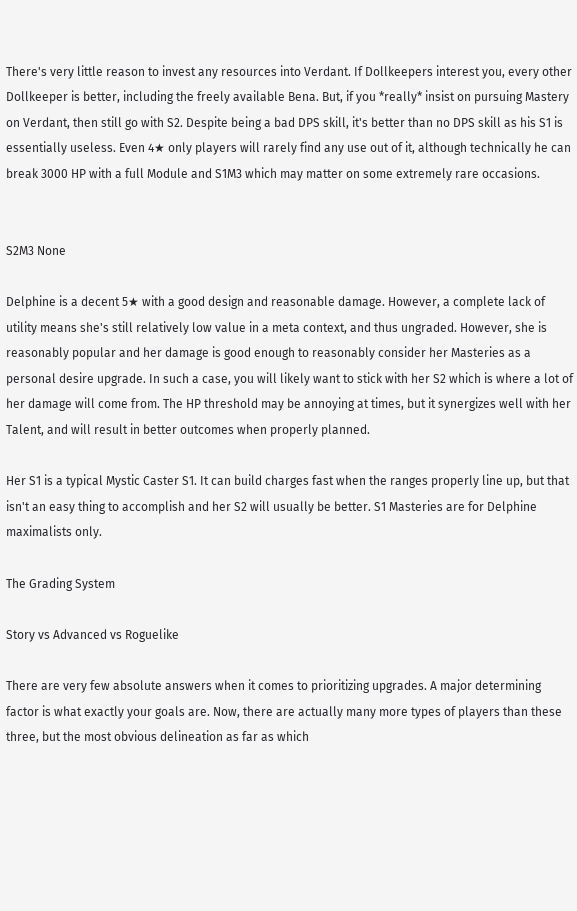There's very little reason to invest any resources into Verdant. If Dollkeepers interest you, every other Dollkeeper is better, including the freely available Bena. But, if you *really* insist on pursuing Mastery on Verdant, then still go with S2. Despite being a bad DPS skill, it's better than no DPS skill as his S1 is essentially useless. Even 4★ only players will rarely find any use out of it, although technically he can break 3000 HP with a full Module and S1M3 which may matter on some extremely rare occasions.


S2M3 None

Delphine is a decent 5★ with a good design and reasonable damage. However, a complete lack of utility means she's still relatively low value in a meta context, and thus ungraded. However, she is reasonably popular and her damage is good enough to reasonably consider her Masteries as a personal desire upgrade. In such a case, you will likely want to stick with her S2 which is where a lot of her damage will come from. The HP threshold may be annoying at times, but it synergizes well with her Talent, and will result in better outcomes when properly planned.

Her S1 is a typical Mystic Caster S1. It can build charges fast when the ranges properly line up, but that isn't an easy thing to accomplish and her S2 will usually be better. S1 Masteries are for Delphine maximalists only.

The Grading System

Story vs Advanced vs Roguelike

There are very few absolute answers when it comes to prioritizing upgrades. A major determining factor is what exactly your goals are. Now, there are actually many more types of players than these three, but the most obvious delineation as far as which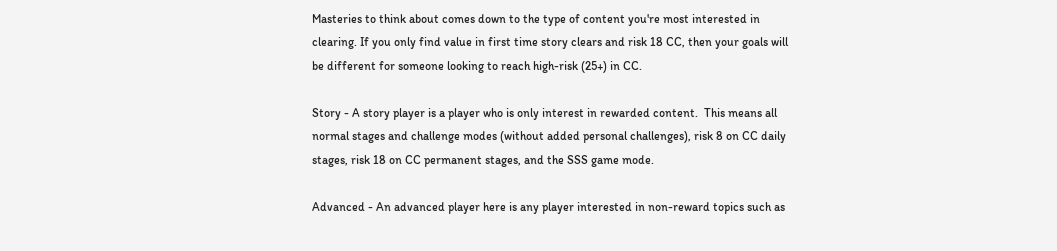Masteries to think about comes down to the type of content you're most interested in clearing. If you only find value in first time story clears and risk 18 CC, then your goals will be different for someone looking to reach high-risk (25+) in CC.

Story - A story player is a player who is only interest in rewarded content.  This means all normal stages and challenge modes (without added personal challenges), risk 8 on CC daily stages, risk 18 on CC permanent stages, and the SSS game mode.

Advanced - An advanced player here is any player interested in non-reward topics such as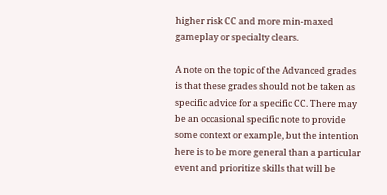higher risk CC and more min-maxed gameplay or specialty clears.

A note on the topic of the Advanced grades is that these grades should not be taken as specific advice for a specific CC. There may be an occasional specific note to provide some context or example, but the intention here is to be more general than a particular event and prioritize skills that will be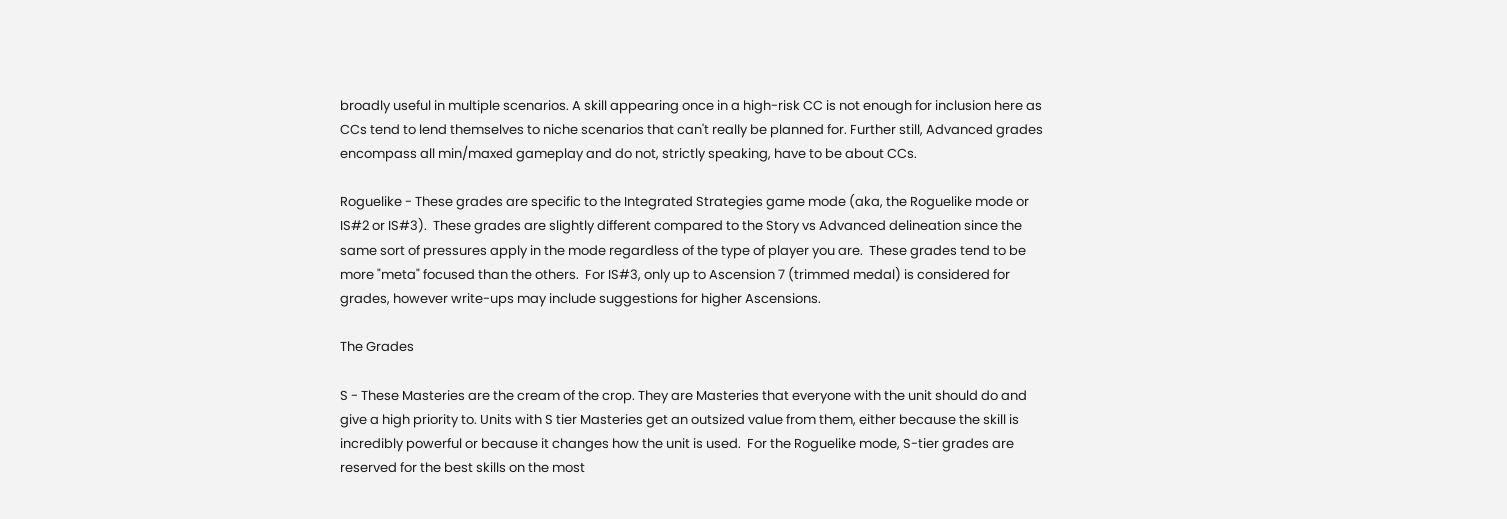broadly useful in multiple scenarios. A skill appearing once in a high-risk CC is not enough for inclusion here as CCs tend to lend themselves to niche scenarios that can't really be planned for. Further still, Advanced grades encompass all min/maxed gameplay and do not, strictly speaking, have to be about CCs.

Roguelike - These grades are specific to the Integrated Strategies game mode (aka, the Roguelike mode or IS#2 or IS#3).  These grades are slightly different compared to the Story vs Advanced delineation since the same sort of pressures apply in the mode regardless of the type of player you are.  These grades tend to be more "meta" focused than the others.  For IS#3, only up to Ascension 7 (trimmed medal) is considered for grades, however write-ups may include suggestions for higher Ascensions.

The Grades

S - These Masteries are the cream of the crop. They are Masteries that everyone with the unit should do and give a high priority to. Units with S tier Masteries get an outsized value from them, either because the skill is incredibly powerful or because it changes how the unit is used.  For the Roguelike mode, S-tier grades are reserved for the best skills on the most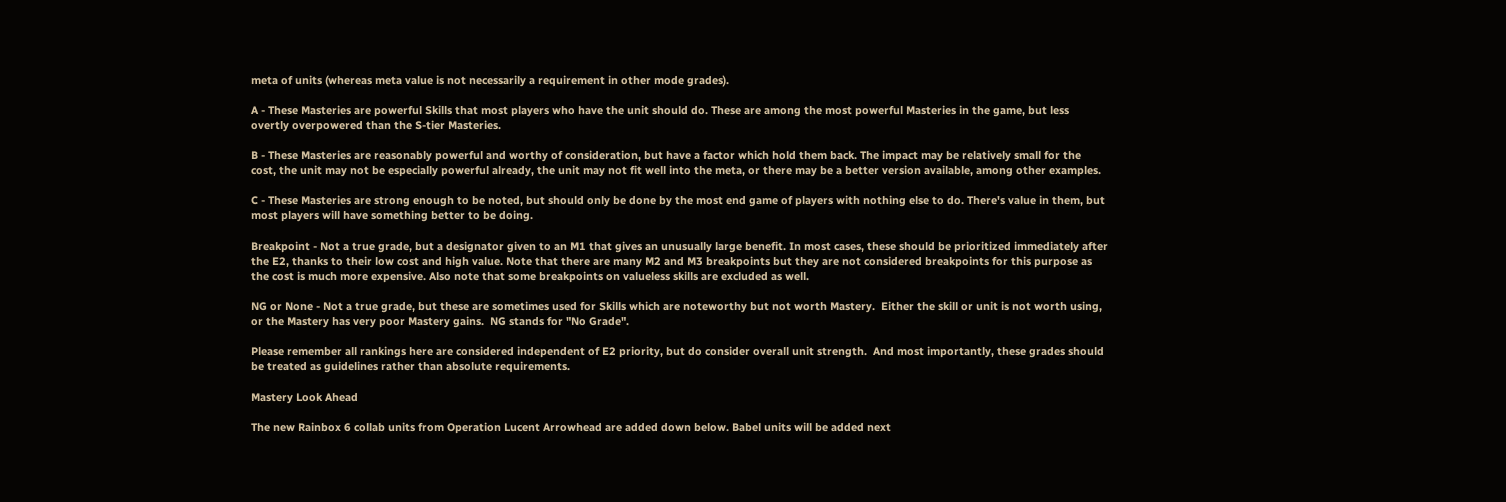meta of units (whereas meta value is not necessarily a requirement in other mode grades).

A - These Masteries are powerful Skills that most players who have the unit should do. These are among the most powerful Masteries in the game, but less overtly overpowered than the S-tier Masteries.

B - These Masteries are reasonably powerful and worthy of consideration, but have a factor which hold them back. The impact may be relatively small for the cost, the unit may not be especially powerful already, the unit may not fit well into the meta, or there may be a better version available, among other examples.

C - These Masteries are strong enough to be noted, but should only be done by the most end game of players with nothing else to do. There's value in them, but most players will have something better to be doing.

Breakpoint - Not a true grade, but a designator given to an M1 that gives an unusually large benefit. In most cases, these should be prioritized immediately after the E2, thanks to their low cost and high value. Note that there are many M2 and M3 breakpoints but they are not considered breakpoints for this purpose as the cost is much more expensive. Also note that some breakpoints on valueless skills are excluded as well.

NG or None - Not a true grade, but these are sometimes used for Skills which are noteworthy but not worth Mastery.  Either the skill or unit is not worth using, or the Mastery has very poor Mastery gains.  NG stands for "No Grade".

Please remember all rankings here are considered independent of E2 priority, but do consider overall unit strength.  And most importantly, these grades should be treated as guidelines rather than absolute requirements.

Mastery Look Ahead

The new Rainbox 6 collab units from Operation Lucent Arrowhead are added down below. Babel units will be added next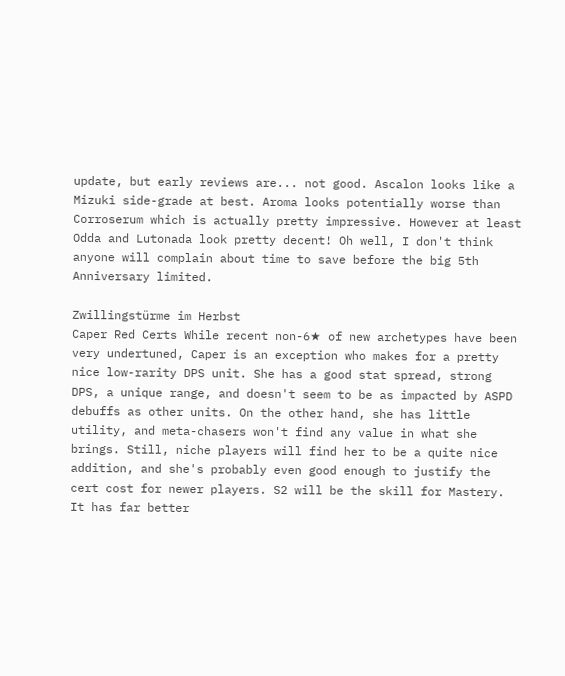update, but early reviews are... not good. Ascalon looks like a Mizuki side-grade at best. Aroma looks potentially worse than Corroserum which is actually pretty impressive. However at least Odda and Lutonada look pretty decent! Oh well, I don't think anyone will complain about time to save before the big 5th Anniversary limited.

Zwillingstürme im Herbst
Caper Red Certs While recent non-6★ of new archetypes have been very undertuned, Caper is an exception who makes for a pretty nice low-rarity DPS unit. She has a good stat spread, strong DPS, a unique range, and doesn't seem to be as impacted by ASPD debuffs as other units. On the other hand, she has little utility, and meta-chasers won't find any value in what she brings. Still, niche players will find her to be a quite nice addition, and she's probably even good enough to justify the cert cost for newer players. S2 will be the skill for Mastery. It has far better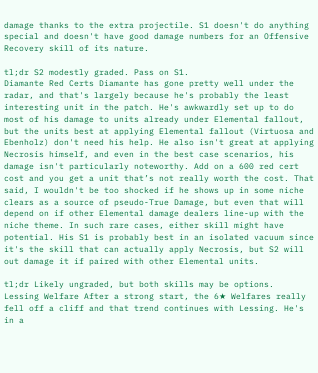damage thanks to the extra projectile. S1 doesn't do anything special and doesn't have good damage numbers for an Offensive Recovery skill of its nature.

tl;dr S2 modestly graded. Pass on S1.
Diamante Red Certs Diamante has gone pretty well under the radar, and that's largely because he's probably the least interesting unit in the patch. He's awkwardly set up to do most of his damage to units already under Elemental fallout, but the units best at applying Elemental fallout (Virtuosa and Ebenholz) don't need his help. He also isn't great at applying Necrosis himself, and even in the best case scenarios, his damage isn't particularly noteworthy. Add on a 600 red cert cost and you get a unit that’s not really worth the cost. That said, I wouldn't be too shocked if he shows up in some niche clears as a source of pseudo-True Damage, but even that will depend on if other Elemental damage dealers line-up with the niche theme. In such rare cases, either skill might have potential. His S1 is probably best in an isolated vacuum since it's the skill that can actually apply Necrosis, but S2 will out damage it if paired with other Elemental units.

tl;dr Likely ungraded, but both skills may be options.
Lessing Welfare After a strong start, the 6★ Welfares really fell off a cliff and that trend continues with Lessing. He's in a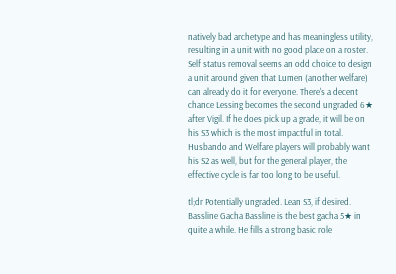natively bad archetype and has meaningless utility, resulting in a unit with no good place on a roster. Self status removal seems an odd choice to design a unit around given that Lumen (another welfare) can already do it for everyone. There's a decent chance Lessing becomes the second ungraded 6★ after Vigil. If he does pick up a grade, it will be on his S3 which is the most impactful in total. Husbando and Welfare players will probably want his S2 as well, but for the general player, the effective cycle is far too long to be useful.

tl;dr Potentially ungraded. Lean S3, if desired.
Bassline Gacha Bassline is the best gacha 5★ in quite a while. He fills a strong basic role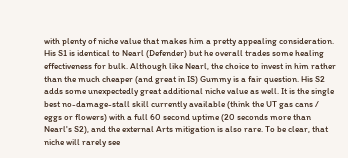with plenty of niche value that makes him a pretty appealing consideration. His S1 is identical to Nearl (Defender) but he overall trades some healing effectiveness for bulk. Although like Nearl, the choice to invest in him rather than the much cheaper (and great in IS) Gummy is a fair question. His S2 adds some unexpectedly great additional niche value as well. It is the single best no-damage-stall skill currently available (think the UT gas cans / eggs or flowers) with a full 60 second uptime (20 seconds more than Nearl's S2), and the external Arts mitigation is also rare. To be clear, that niche will rarely see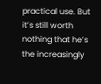practical use. But it’s still worth nothing that he’s the increasingly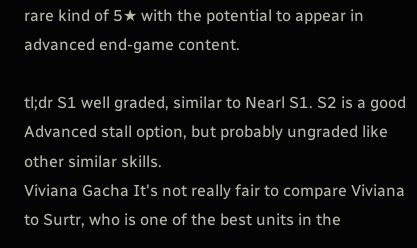rare kind of 5★ with the potential to appear in advanced end-game content.

tl;dr S1 well graded, similar to Nearl S1. S2 is a good Advanced stall option, but probably ungraded like other similar skills.
Viviana Gacha It's not really fair to compare Viviana to Surtr, who is one of the best units in the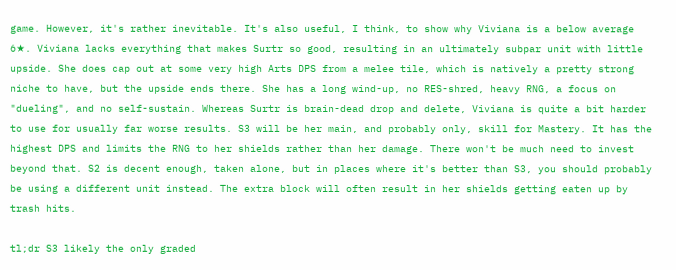game. However, it's rather inevitable. It's also useful, I think, to show why Viviana is a below average 6★. Viviana lacks everything that makes Surtr so good, resulting in an ultimately subpar unit with little upside. She does cap out at some very high Arts DPS from a melee tile, which is natively a pretty strong niche to have, but the upside ends there. She has a long wind-up, no RES-shred, heavy RNG, a focus on "dueling", and no self-sustain. Whereas Surtr is brain-dead drop and delete, Viviana is quite a bit harder to use for usually far worse results. S3 will be her main, and probably only, skill for Mastery. It has the highest DPS and limits the RNG to her shields rather than her damage. There won't be much need to invest beyond that. S2 is decent enough, taken alone, but in places where it's better than S3, you should probably be using a different unit instead. The extra block will often result in her shields getting eaten up by trash hits.

tl;dr S3 likely the only graded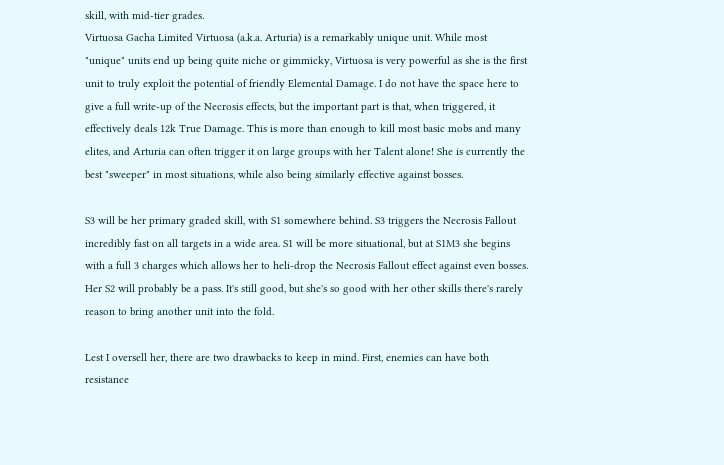skill, with mid-tier grades.
Virtuosa Gacha Limited Virtuosa (a.k.a. Arturia) is a remarkably unique unit. While most "unique" units end up being quite niche or gimmicky, Virtuosa is very powerful as she is the first unit to truly exploit the potential of friendly Elemental Damage. I do not have the space here to give a full write-up of the Necrosis effects, but the important part is that, when triggered, it effectively deals 12k True Damage. This is more than enough to kill most basic mobs and many elites, and Arturia can often trigger it on large groups with her Talent alone! She is currently the best "sweeper" in most situations, while also being similarly effective against bosses.

S3 will be her primary graded skill, with S1 somewhere behind. S3 triggers the Necrosis Fallout incredibly fast on all targets in a wide area. S1 will be more situational, but at S1M3 she begins with a full 3 charges which allows her to heli-drop the Necrosis Fallout effect against even bosses. Her S2 will probably be a pass. It's still good, but she's so good with her other skills there's rarely reason to bring another unit into the fold.

Lest I oversell her, there are two drawbacks to keep in mind. First, enemies can have both resistance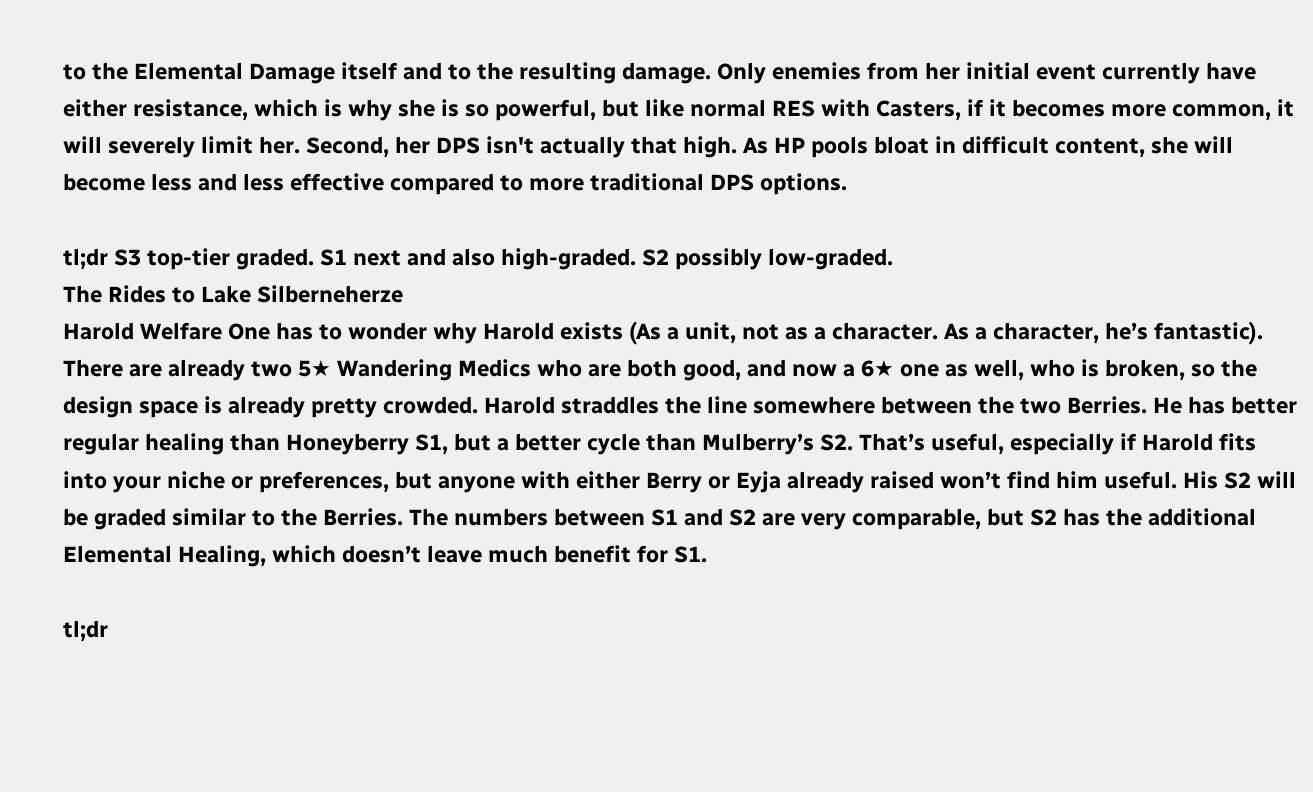to the Elemental Damage itself and to the resulting damage. Only enemies from her initial event currently have either resistance, which is why she is so powerful, but like normal RES with Casters, if it becomes more common, it will severely limit her. Second, her DPS isn't actually that high. As HP pools bloat in difficult content, she will become less and less effective compared to more traditional DPS options.

tl;dr S3 top-tier graded. S1 next and also high-graded. S2 possibly low-graded.
The Rides to Lake Silberneherze
Harold Welfare One has to wonder why Harold exists (As a unit, not as a character. As a character, he’s fantastic). There are already two 5★ Wandering Medics who are both good, and now a 6★ one as well, who is broken, so the design space is already pretty crowded. Harold straddles the line somewhere between the two Berries. He has better regular healing than Honeyberry S1, but a better cycle than Mulberry’s S2. That’s useful, especially if Harold fits into your niche or preferences, but anyone with either Berry or Eyja already raised won’t find him useful. His S2 will be graded similar to the Berries. The numbers between S1 and S2 are very comparable, but S2 has the additional Elemental Healing, which doesn’t leave much benefit for S1.

tl;dr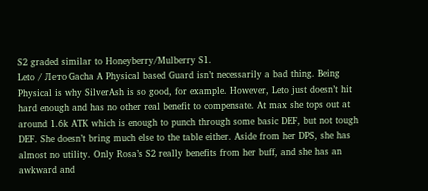S2 graded similar to Honeyberry/Mulberry S1.
Leto / Лето Gacha A Physical based Guard isn’t necessarily a bad thing. Being Physical is why SilverAsh is so good, for example. However, Leto just doesn’t hit hard enough and has no other real benefit to compensate. At max she tops out at around 1.6k ATK which is enough to punch through some basic DEF, but not tough DEF. She doesn’t bring much else to the table either. Aside from her DPS, she has almost no utility. Only Rosa’s S2 really benefits from her buff, and she has an awkward and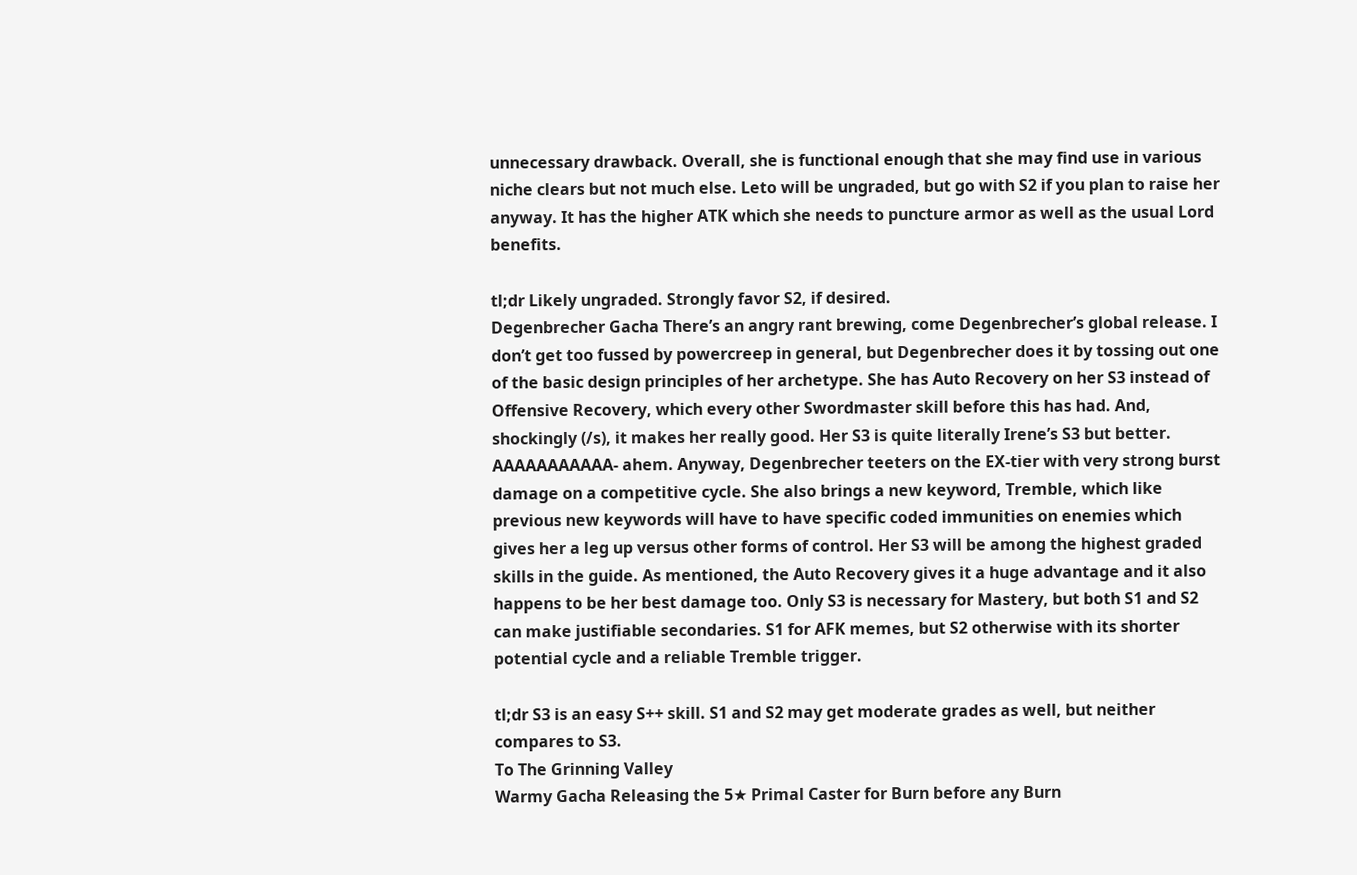unnecessary drawback. Overall, she is functional enough that she may find use in various niche clears but not much else. Leto will be ungraded, but go with S2 if you plan to raise her anyway. It has the higher ATK which she needs to puncture armor as well as the usual Lord benefits.

tl;dr Likely ungraded. Strongly favor S2, if desired.
Degenbrecher Gacha There’s an angry rant brewing, come Degenbrecher’s global release. I don’t get too fussed by powercreep in general, but Degenbrecher does it by tossing out one of the basic design principles of her archetype. She has Auto Recovery on her S3 instead of Offensive Recovery, which every other Swordmaster skill before this has had. And, shockingly (/s), it makes her really good. Her S3 is quite literally Irene’s S3 but better. AAAAAAAAAAA- ahem. Anyway, Degenbrecher teeters on the EX-tier with very strong burst damage on a competitive cycle. She also brings a new keyword, Tremble, which like previous new keywords will have to have specific coded immunities on enemies which gives her a leg up versus other forms of control. Her S3 will be among the highest graded skills in the guide. As mentioned, the Auto Recovery gives it a huge advantage and it also happens to be her best damage too. Only S3 is necessary for Mastery, but both S1 and S2 can make justifiable secondaries. S1 for AFK memes, but S2 otherwise with its shorter potential cycle and a reliable Tremble trigger.

tl;dr S3 is an easy S++ skill. S1 and S2 may get moderate grades as well, but neither compares to S3.
To The Grinning Valley
Warmy Gacha Releasing the 5★ Primal Caster for Burn before any Burn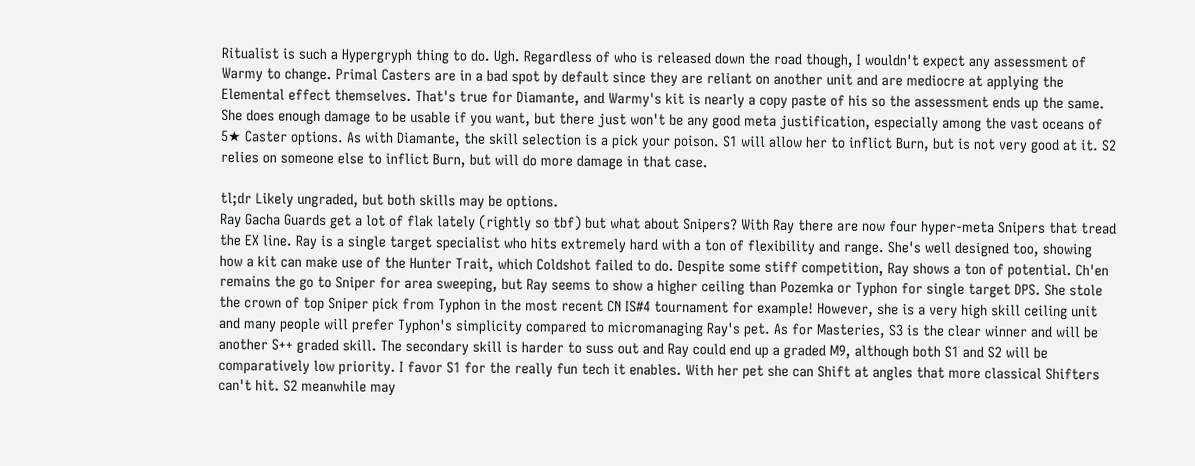Ritualist is such a Hypergryph thing to do. Ugh. Regardless of who is released down the road though, I wouldn't expect any assessment of Warmy to change. Primal Casters are in a bad spot by default since they are reliant on another unit and are mediocre at applying the Elemental effect themselves. That's true for Diamante, and Warmy's kit is nearly a copy paste of his so the assessment ends up the same. She does enough damage to be usable if you want, but there just won't be any good meta justification, especially among the vast oceans of 5★ Caster options. As with Diamante, the skill selection is a pick your poison. S1 will allow her to inflict Burn, but is not very good at it. S2 relies on someone else to inflict Burn, but will do more damage in that case.

tl;dr Likely ungraded, but both skills may be options.
Ray Gacha Guards get a lot of flak lately (rightly so tbf) but what about Snipers? With Ray there are now four hyper-meta Snipers that tread the EX line. Ray is a single target specialist who hits extremely hard with a ton of flexibility and range. She's well designed too, showing how a kit can make use of the Hunter Trait, which Coldshot failed to do. Despite some stiff competition, Ray shows a ton of potential. Ch'en remains the go to Sniper for area sweeping, but Ray seems to show a higher ceiling than Pozemka or Typhon for single target DPS. She stole the crown of top Sniper pick from Typhon in the most recent CN IS#4 tournament for example! However, she is a very high skill ceiling unit and many people will prefer Typhon's simplicity compared to micromanaging Ray's pet. As for Masteries, S3 is the clear winner and will be another S++ graded skill. The secondary skill is harder to suss out and Ray could end up a graded M9, although both S1 and S2 will be comparatively low priority. I favor S1 for the really fun tech it enables. With her pet she can Shift at angles that more classical Shifters can't hit. S2 meanwhile may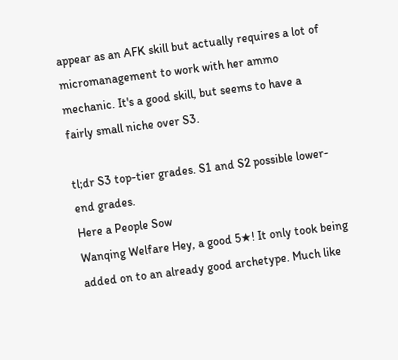appear as an AFK skill but actually requires a lot of micromanagement to work with her ammo mechanic. It's a good skill, but seems to have a fairly small niche over S3.

tl;dr S3 top-tier grades. S1 and S2 possible lower-end grades.
Here a People Sow
Wanqing Welfare Hey, a good 5★! It only took being added on to an already good archetype. Much like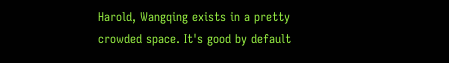Harold, Wangqing exists in a pretty crowded space. It's good by default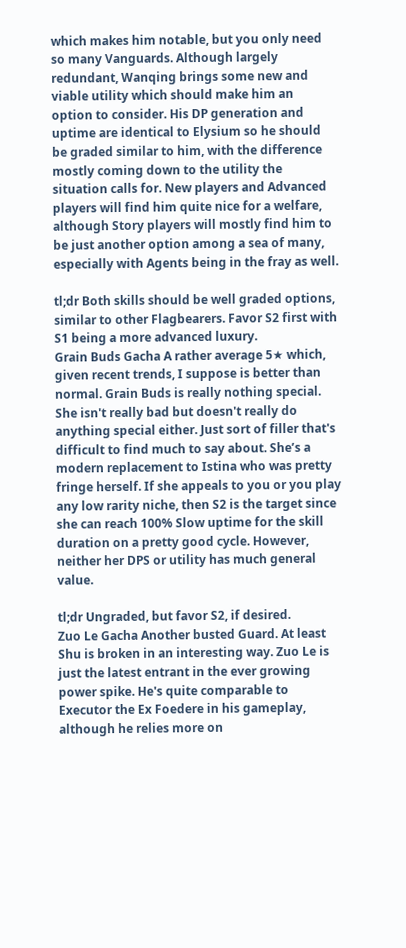which makes him notable, but you only need so many Vanguards. Although largely redundant, Wanqing brings some new and viable utility which should make him an option to consider. His DP generation and uptime are identical to Elysium so he should be graded similar to him, with the difference mostly coming down to the utility the situation calls for. New players and Advanced players will find him quite nice for a welfare, although Story players will mostly find him to be just another option among a sea of many, especially with Agents being in the fray as well.

tl;dr Both skills should be well graded options, similar to other Flagbearers. Favor S2 first with S1 being a more advanced luxury.
Grain Buds Gacha A rather average 5★ which, given recent trends, I suppose is better than normal. Grain Buds is really nothing special. She isn't really bad but doesn't really do anything special either. Just sort of filler that's difficult to find much to say about. She’s a modern replacement to Istina who was pretty fringe herself. If she appeals to you or you play any low rarity niche, then S2 is the target since she can reach 100% Slow uptime for the skill duration on a pretty good cycle. However, neither her DPS or utility has much general value.

tl;dr Ungraded, but favor S2, if desired.
Zuo Le Gacha Another busted Guard. At least Shu is broken in an interesting way. Zuo Le is just the latest entrant in the ever growing power spike. He's quite comparable to Executor the Ex Foedere in his gameplay, although he relies more on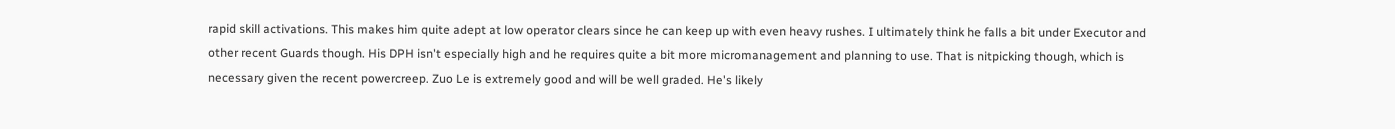rapid skill activations. This makes him quite adept at low operator clears since he can keep up with even heavy rushes. I ultimately think he falls a bit under Executor and other recent Guards though. His DPH isn't especially high and he requires quite a bit more micromanagement and planning to use. That is nitpicking though, which is necessary given the recent powercreep. Zuo Le is extremely good and will be well graded. He's likely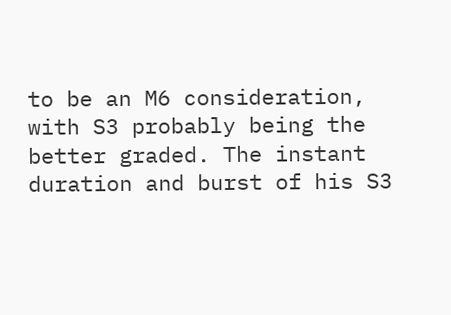to be an M6 consideration, with S3 probably being the better graded. The instant duration and burst of his S3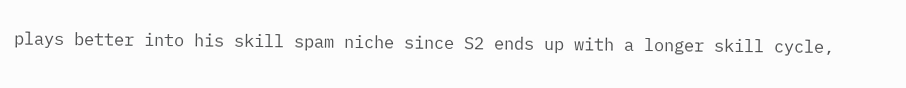plays better into his skill spam niche since S2 ends up with a longer skill cycle,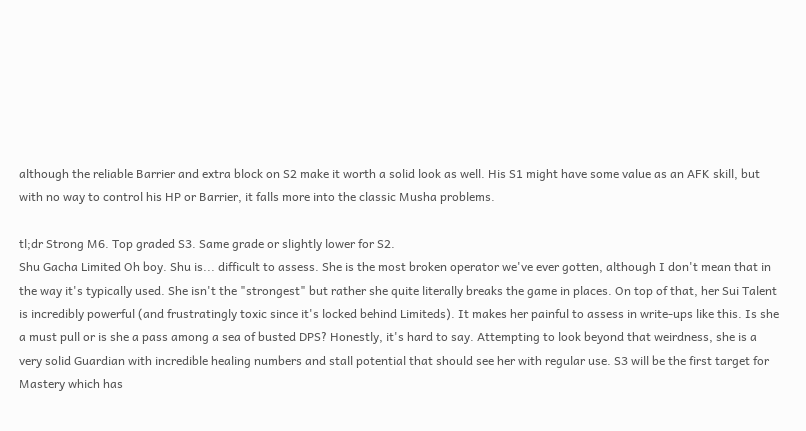although the reliable Barrier and extra block on S2 make it worth a solid look as well. His S1 might have some value as an AFK skill, but with no way to control his HP or Barrier, it falls more into the classic Musha problems.

tl;dr Strong M6. Top graded S3. Same grade or slightly lower for S2.
Shu Gacha Limited Oh boy. Shu is... difficult to assess. She is the most broken operator we've ever gotten, although I don't mean that in the way it's typically used. She isn't the "strongest" but rather she quite literally breaks the game in places. On top of that, her Sui Talent is incredibly powerful (and frustratingly toxic since it's locked behind Limiteds). It makes her painful to assess in write-ups like this. Is she a must pull or is she a pass among a sea of busted DPS? Honestly, it's hard to say. Attempting to look beyond that weirdness, she is a very solid Guardian with incredible healing numbers and stall potential that should see her with regular use. S3 will be the first target for Mastery which has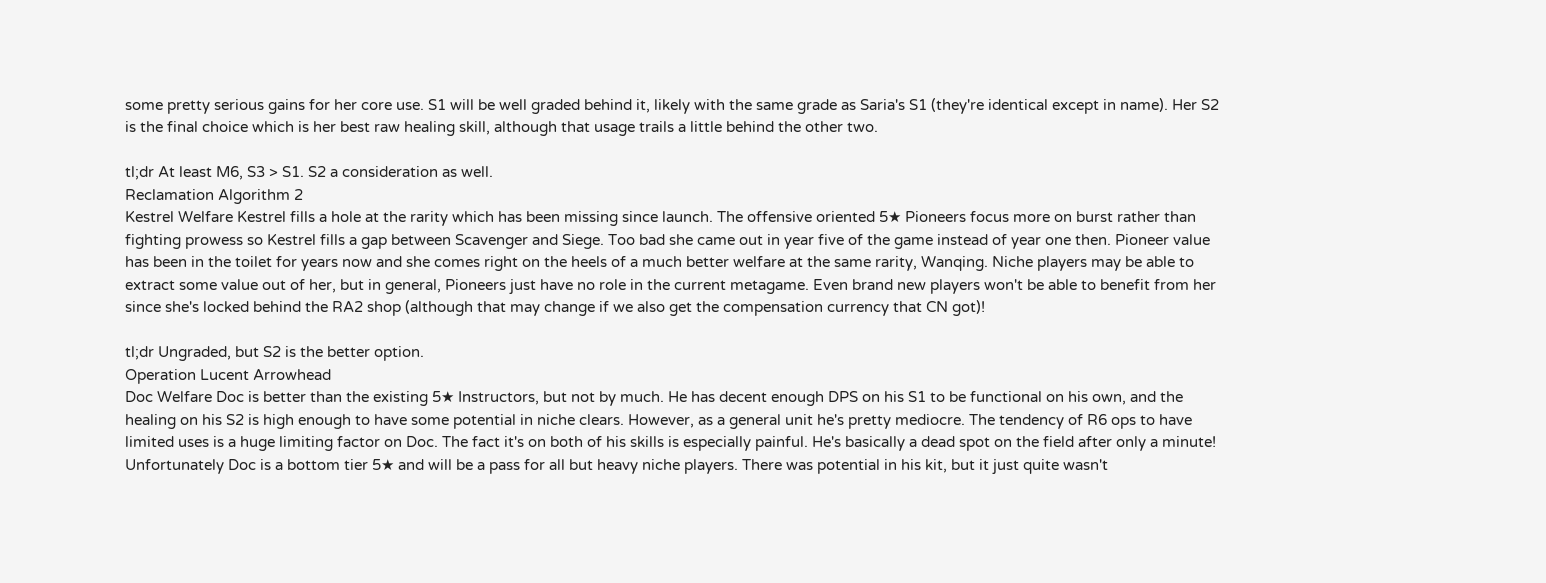some pretty serious gains for her core use. S1 will be well graded behind it, likely with the same grade as Saria's S1 (they're identical except in name). Her S2 is the final choice which is her best raw healing skill, although that usage trails a little behind the other two.

tl;dr At least M6, S3 > S1. S2 a consideration as well.
Reclamation Algorithm 2
Kestrel Welfare Kestrel fills a hole at the rarity which has been missing since launch. The offensive oriented 5★ Pioneers focus more on burst rather than fighting prowess so Kestrel fills a gap between Scavenger and Siege. Too bad she came out in year five of the game instead of year one then. Pioneer value has been in the toilet for years now and she comes right on the heels of a much better welfare at the same rarity, Wanqing. Niche players may be able to extract some value out of her, but in general, Pioneers just have no role in the current metagame. Even brand new players won't be able to benefit from her since she's locked behind the RA2 shop (although that may change if we also get the compensation currency that CN got)!

tl;dr Ungraded, but S2 is the better option.
Operation Lucent Arrowhead
Doc Welfare Doc is better than the existing 5★ Instructors, but not by much. He has decent enough DPS on his S1 to be functional on his own, and the healing on his S2 is high enough to have some potential in niche clears. However, as a general unit he's pretty mediocre. The tendency of R6 ops to have limited uses is a huge limiting factor on Doc. The fact it's on both of his skills is especially painful. He's basically a dead spot on the field after only a minute! Unfortunately Doc is a bottom tier 5★ and will be a pass for all but heavy niche players. There was potential in his kit, but it just quite wasn't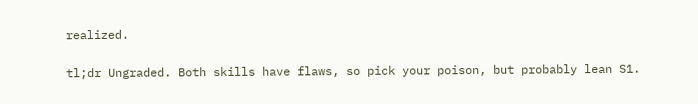realized.

tl;dr Ungraded. Both skills have flaws, so pick your poison, but probably lean S1.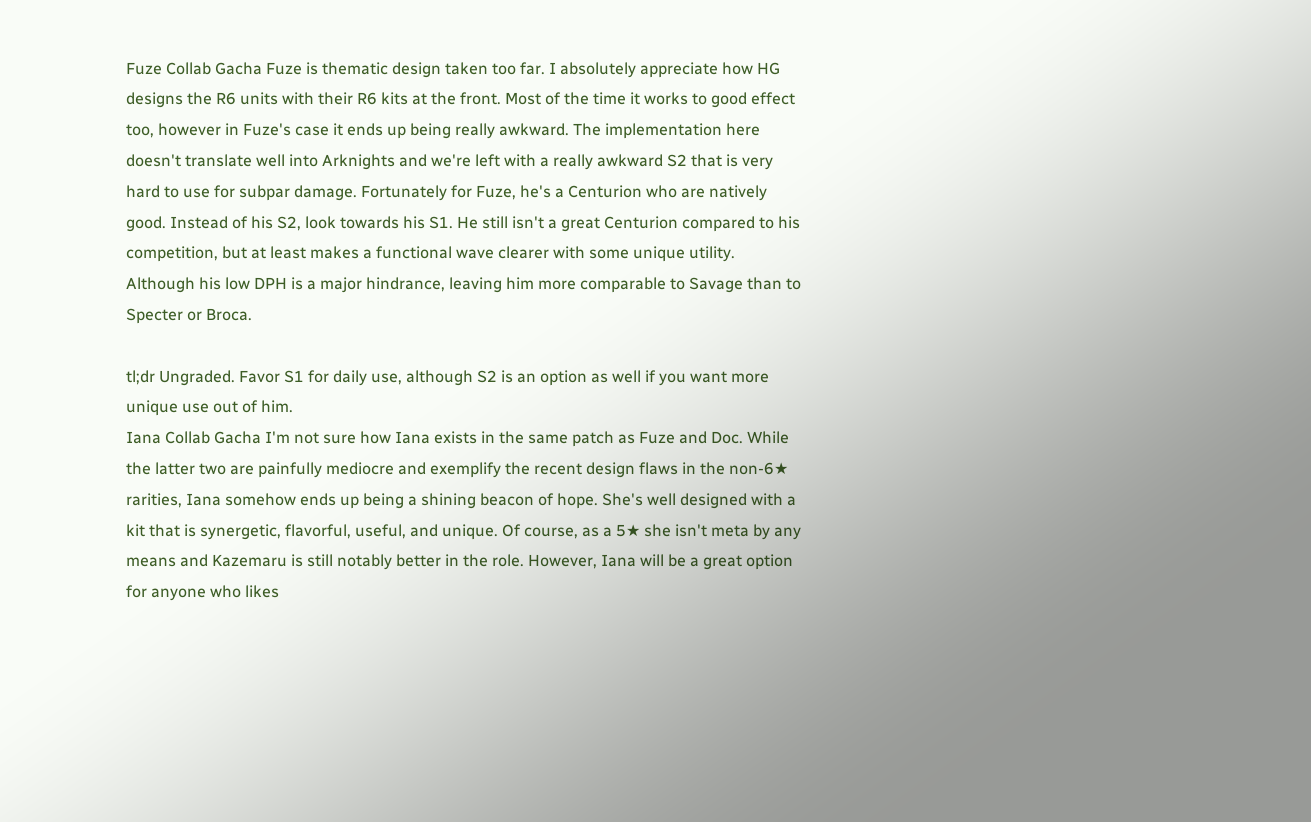Fuze Collab Gacha Fuze is thematic design taken too far. I absolutely appreciate how HG designs the R6 units with their R6 kits at the front. Most of the time it works to good effect too, however in Fuze's case it ends up being really awkward. The implementation here doesn't translate well into Arknights and we're left with a really awkward S2 that is very hard to use for subpar damage. Fortunately for Fuze, he's a Centurion who are natively good. Instead of his S2, look towards his S1. He still isn't a great Centurion compared to his competition, but at least makes a functional wave clearer with some unique utility. Although his low DPH is a major hindrance, leaving him more comparable to Savage than to Specter or Broca.

tl;dr Ungraded. Favor S1 for daily use, although S2 is an option as well if you want more unique use out of him.
Iana Collab Gacha I'm not sure how Iana exists in the same patch as Fuze and Doc. While the latter two are painfully mediocre and exemplify the recent design flaws in the non-6★ rarities, Iana somehow ends up being a shining beacon of hope. She's well designed with a kit that is synergetic, flavorful, useful, and unique. Of course, as a 5★ she isn't meta by any means and Kazemaru is still notably better in the role. However, Iana will be a great option for anyone who likes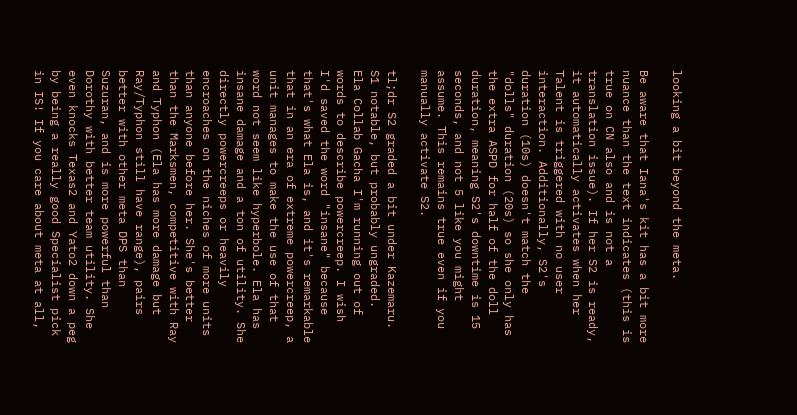looking a bit beyond the meta.

Be aware that Iana's kit has a bit more nuance than the text indicates (this is true on CN also and is not a translation issue). If her S2 is ready, it automatically activates when her Talent is triggered with no user interaction. Additionally, S2's duration (10s) doesn't match the "dolls" duration (20s) so she only has the extra ASPD for half of the doll duration, meaning S2's downtime is 15 seconds, and not 5 like you might assume. This remains true even if you manually activate S2.

tl;dr S2 graded a bit under Kazemaru. S1 notable, but probably ungraded.
Ela Collab Gacha I'm running out of words to describe powercreep. I wish I'd saved the word "insane" because that's what Ela is, and it's remarkable that in an era of extreme powercreep, a unit manages to make the use of that word not seem like hyperbole. Ela has insane damage and a ton of utility. She directly powercreeps or heavily encroaches on the niches of more units than anyone before her. She's better than the Marksmen, competitive with Ray and Typhon (Ela has more damage but Ray/Typhon still have range), pairs better with other meta DPS than Suzuran, and is more powerful than Dorothy with better team utility. She even knocks Texas2 and Yato2 down a peg by being a really good Specialist pick in IS! If you care about meta at all,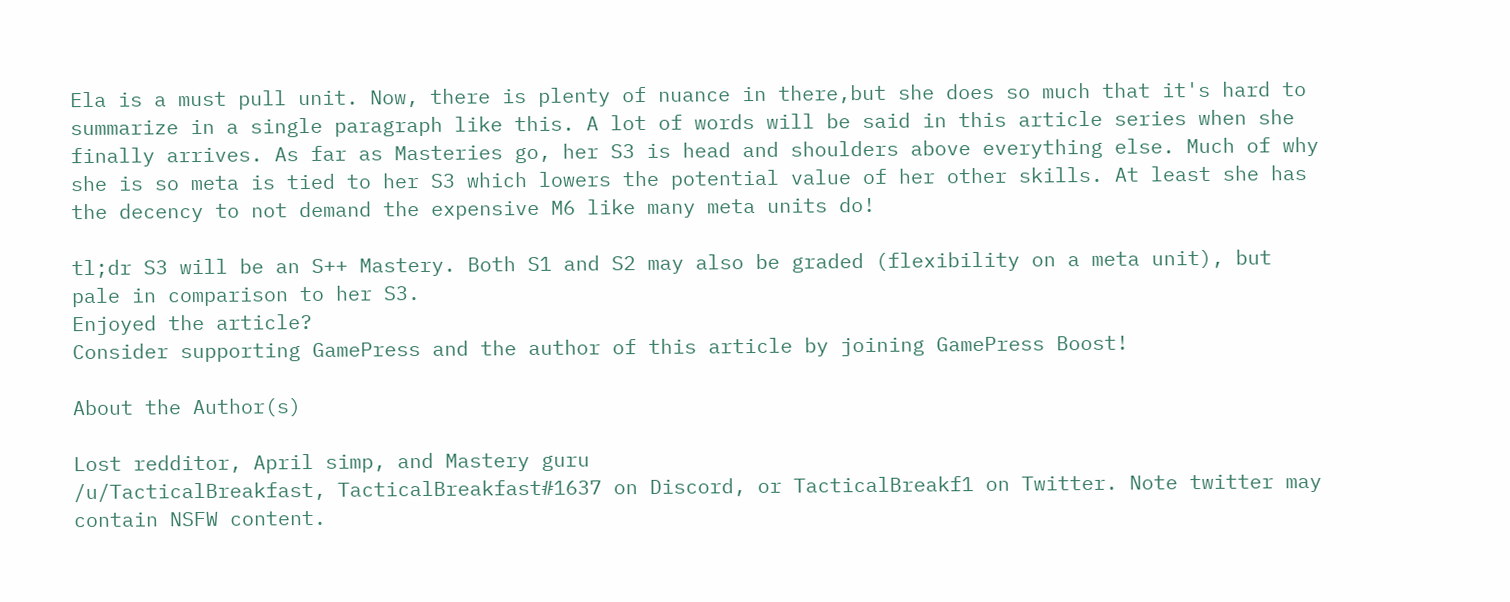Ela is a must pull unit. Now, there is plenty of nuance in there,but she does so much that it's hard to summarize in a single paragraph like this. A lot of words will be said in this article series when she finally arrives. As far as Masteries go, her S3 is head and shoulders above everything else. Much of why she is so meta is tied to her S3 which lowers the potential value of her other skills. At least she has the decency to not demand the expensive M6 like many meta units do!

tl;dr S3 will be an S++ Mastery. Both S1 and S2 may also be graded (flexibility on a meta unit), but pale in comparison to her S3.
Enjoyed the article?
Consider supporting GamePress and the author of this article by joining GamePress Boost!

About the Author(s)

Lost redditor, April simp, and Mastery guru
/u/TacticalBreakfast, TacticalBreakfast#1637 on Discord, or TacticalBreakf1 on Twitter. Note twitter may contain NSFW content.